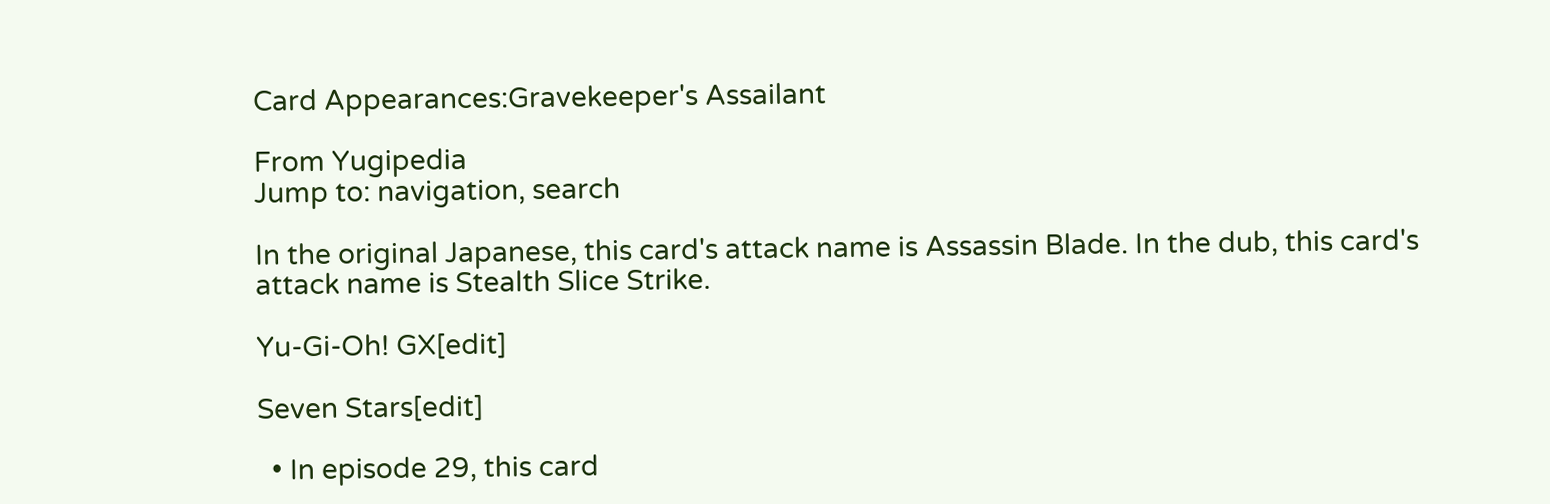Card Appearances:Gravekeeper's Assailant

From Yugipedia
Jump to: navigation, search

In the original Japanese, this card's attack name is Assassin Blade. In the dub, this card's attack name is Stealth Slice Strike.

Yu-Gi-Oh! GX[edit]

Seven Stars[edit]

  • In episode 29, this card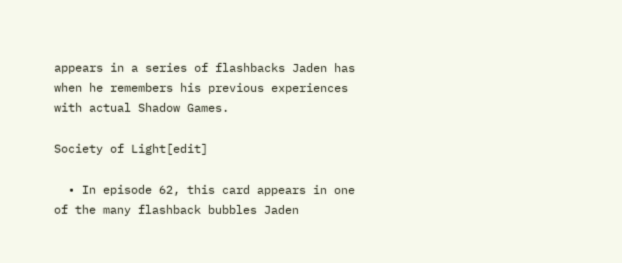appears in a series of flashbacks Jaden has when he remembers his previous experiences with actual Shadow Games.

Society of Light[edit]

  • In episode 62, this card appears in one of the many flashback bubbles Jaden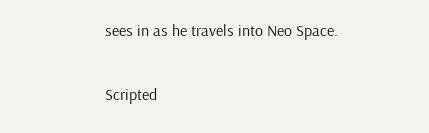sees in as he travels into Neo Space.

Scripted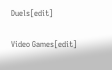Duels[edit]

Video Games[edit]